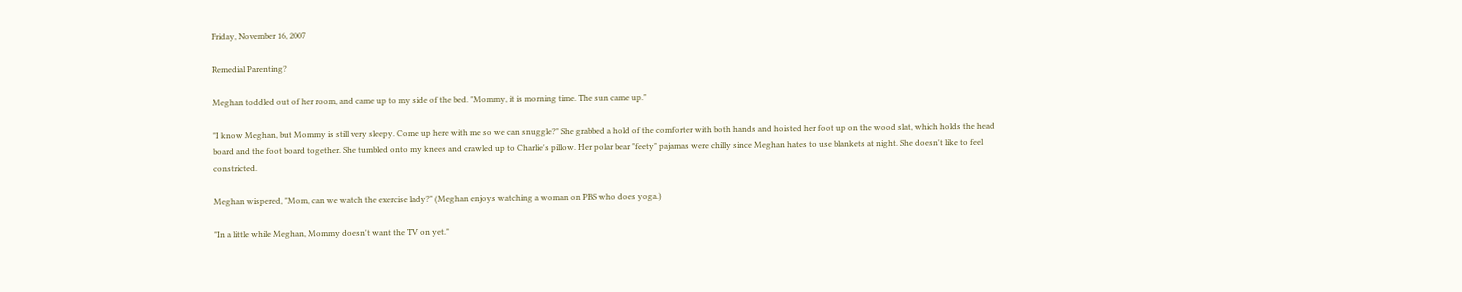Friday, November 16, 2007

Remedial Parenting?

Meghan toddled out of her room, and came up to my side of the bed. "Mommy, it is morning time. The sun came up."

"I know Meghan, but Mommy is still very sleepy. Come up here with me so we can snuggle?" She grabbed a hold of the comforter with both hands and hoisted her foot up on the wood slat, which holds the head board and the foot board together. She tumbled onto my knees and crawled up to Charlie's pillow. Her polar bear "feety" pajamas were chilly since Meghan hates to use blankets at night. She doesn't like to feel constricted.

Meghan wispered, "Mom, can we watch the exercise lady?" (Meghan enjoys watching a woman on PBS who does yoga.)

"In a little while Meghan, Mommy doesn't want the TV on yet."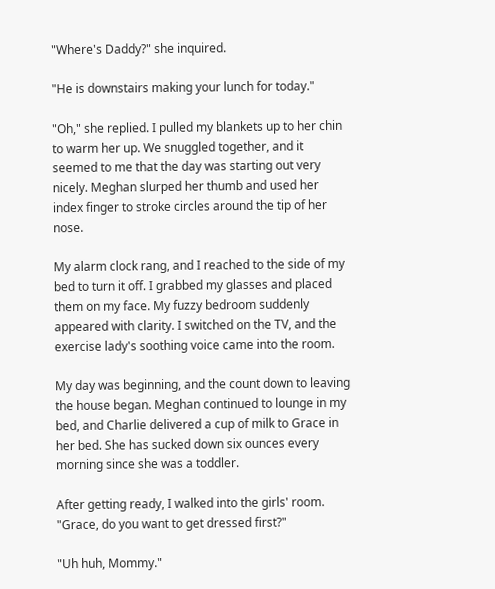"Where's Daddy?" she inquired.

"He is downstairs making your lunch for today."

"Oh," she replied. I pulled my blankets up to her chin to warm her up. We snuggled together, and it seemed to me that the day was starting out very nicely. Meghan slurped her thumb and used her index finger to stroke circles around the tip of her nose.

My alarm clock rang, and I reached to the side of my bed to turn it off. I grabbed my glasses and placed them on my face. My fuzzy bedroom suddenly appeared with clarity. I switched on the TV, and the exercise lady's soothing voice came into the room.

My day was beginning, and the count down to leaving the house began. Meghan continued to lounge in my bed, and Charlie delivered a cup of milk to Grace in her bed. She has sucked down six ounces every morning since she was a toddler.

After getting ready, I walked into the girls' room. "Grace, do you want to get dressed first?"

"Uh huh, Mommy."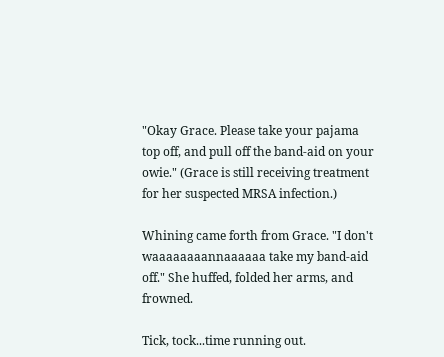"Okay Grace. Please take your pajama top off, and pull off the band-aid on your owie." (Grace is still receiving treatment for her suspected MRSA infection.)

Whining came forth from Grace. "I don't waaaaaaaannaaaaaa take my band-aid off." She huffed, folded her arms, and frowned.

Tick, tock...time running out.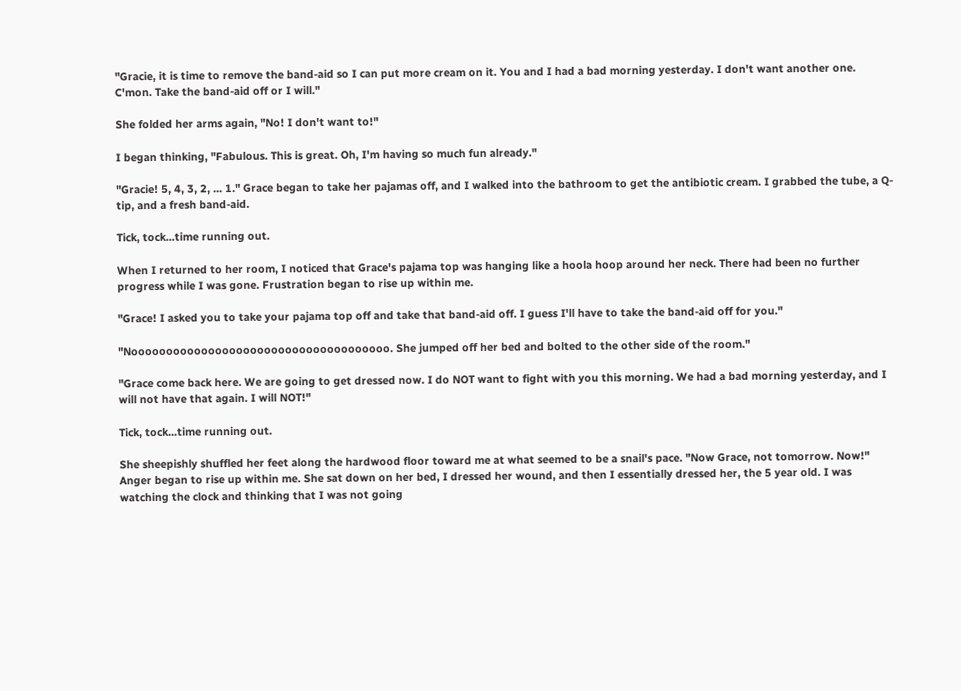"Gracie, it is time to remove the band-aid so I can put more cream on it. You and I had a bad morning yesterday. I don't want another one. C'mon. Take the band-aid off or I will."

She folded her arms again, "No! I don't want to!"

I began thinking, "Fabulous. This is great. Oh, I'm having so much fun already."

"Gracie! 5, 4, 3, 2, ... 1." Grace began to take her pajamas off, and I walked into the bathroom to get the antibiotic cream. I grabbed the tube, a Q-tip, and a fresh band-aid.

Tick, tock...time running out.

When I returned to her room, I noticed that Grace's pajama top was hanging like a hoola hoop around her neck. There had been no further progress while I was gone. Frustration began to rise up within me.

"Grace! I asked you to take your pajama top off and take that band-aid off. I guess I'll have to take the band-aid off for you."

"Nooooooooooooooooooooooooooooooooooooo. She jumped off her bed and bolted to the other side of the room."

"Grace come back here. We are going to get dressed now. I do NOT want to fight with you this morning. We had a bad morning yesterday, and I will not have that again. I will NOT!"

Tick, tock...time running out.

She sheepishly shuffled her feet along the hardwood floor toward me at what seemed to be a snail's pace. "Now Grace, not tomorrow. Now!" Anger began to rise up within me. She sat down on her bed, I dressed her wound, and then I essentially dressed her, the 5 year old. I was watching the clock and thinking that I was not going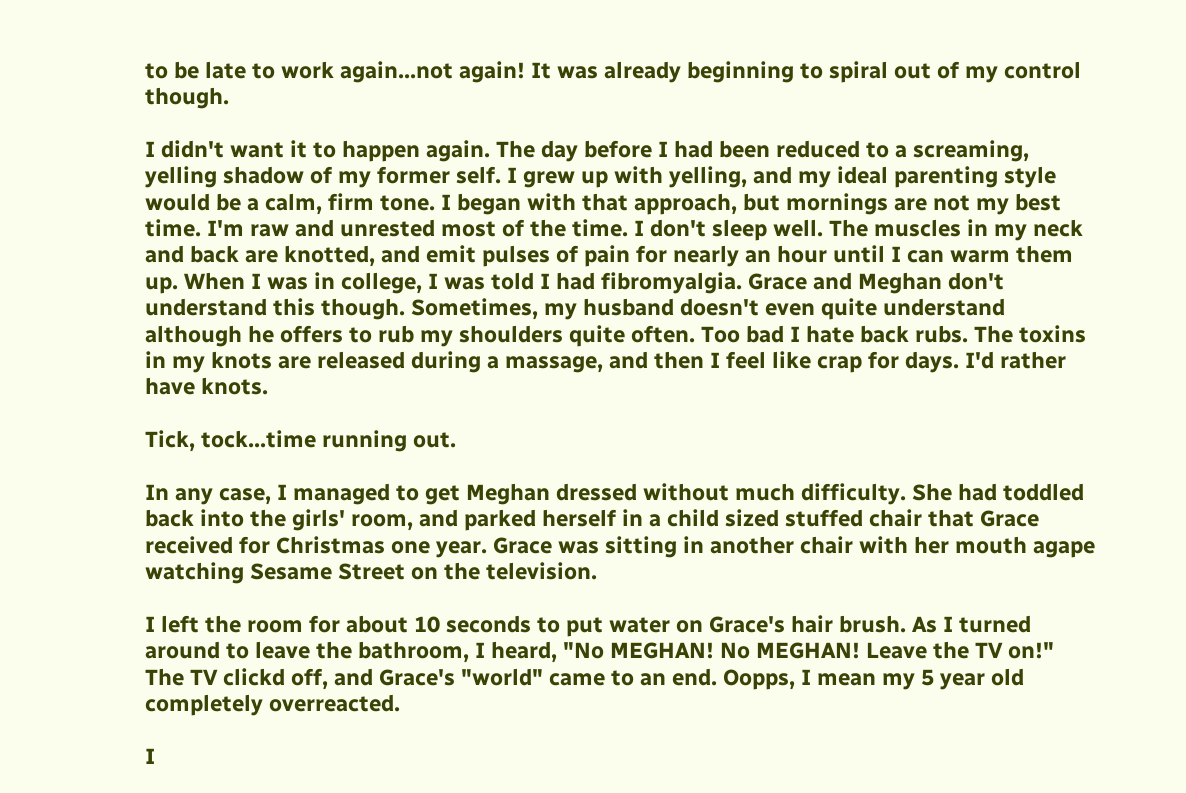to be late to work again...not again! It was already beginning to spiral out of my control though.

I didn't want it to happen again. The day before I had been reduced to a screaming, yelling shadow of my former self. I grew up with yelling, and my ideal parenting style would be a calm, firm tone. I began with that approach, but mornings are not my best time. I'm raw and unrested most of the time. I don't sleep well. The muscles in my neck and back are knotted, and emit pulses of pain for nearly an hour until I can warm them up. When I was in college, I was told I had fibromyalgia. Grace and Meghan don't understand this though. Sometimes, my husband doesn't even quite understand although he offers to rub my shoulders quite often. Too bad I hate back rubs. The toxins in my knots are released during a massage, and then I feel like crap for days. I'd rather have knots.

Tick, tock...time running out.

In any case, I managed to get Meghan dressed without much difficulty. She had toddled back into the girls' room, and parked herself in a child sized stuffed chair that Grace received for Christmas one year. Grace was sitting in another chair with her mouth agape watching Sesame Street on the television.

I left the room for about 10 seconds to put water on Grace's hair brush. As I turned around to leave the bathroom, I heard, "No MEGHAN! No MEGHAN! Leave the TV on!" The TV clickd off, and Grace's "world" came to an end. Oopps, I mean my 5 year old completely overreacted.

I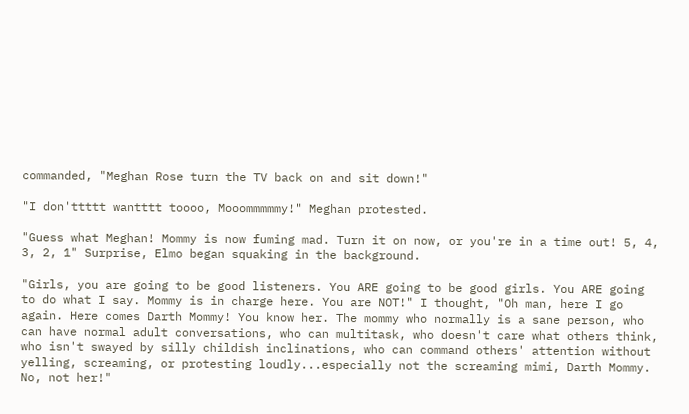commanded, "Meghan Rose turn the TV back on and sit down!"

"I don'ttttt wantttt toooo, Mooommmmmy!" Meghan protested.

"Guess what Meghan! Mommy is now fuming mad. Turn it on now, or you're in a time out! 5, 4, 3, 2, 1" Surprise, Elmo began squaking in the background.

"Girls, you are going to be good listeners. You ARE going to be good girls. You ARE going to do what I say. Mommy is in charge here. You are NOT!" I thought, "Oh man, here I go again. Here comes Darth Mommy! You know her. The mommy who normally is a sane person, who can have normal adult conversations, who can multitask, who doesn't care what others think, who isn't swayed by silly childish inclinations, who can command others' attention without yelling, screaming, or protesting loudly...especially not the screaming mimi, Darth Mommy. No, not her!"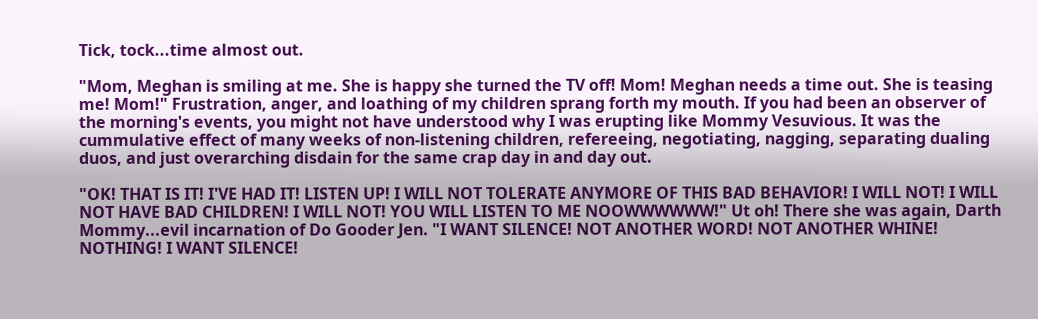Tick, tock...time almost out.

"Mom, Meghan is smiling at me. She is happy she turned the TV off! Mom! Meghan needs a time out. She is teasing me! Mom!" Frustration, anger, and loathing of my children sprang forth my mouth. If you had been an observer of the morning's events, you might not have understood why I was erupting like Mommy Vesuvious. It was the cummulative effect of many weeks of non-listening children, refereeing, negotiating, nagging, separating dualing duos, and just overarching disdain for the same crap day in and day out.

"OK! THAT IS IT! I'VE HAD IT! LISTEN UP! I WILL NOT TOLERATE ANYMORE OF THIS BAD BEHAVIOR! I WILL NOT! I WILL NOT HAVE BAD CHILDREN! I WILL NOT! YOU WILL LISTEN TO ME NOOWWWWWW!" Ut oh! There she was again, Darth Mommy...evil incarnation of Do Gooder Jen. "I WANT SILENCE! NOT ANOTHER WORD! NOT ANOTHER WHINE! NOTHING! I WANT SILENCE!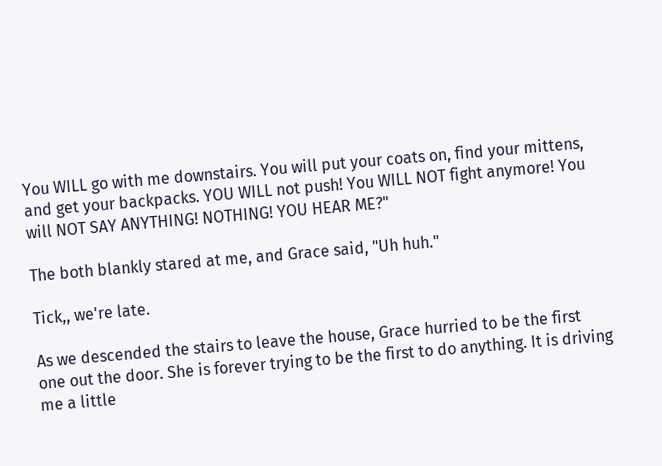You WILL go with me downstairs. You will put your coats on, find your mittens, and get your backpacks. YOU WILL not push! You WILL NOT fight anymore! You will NOT SAY ANYTHING! NOTHING! YOU HEAR ME?"

The both blankly stared at me, and Grace said, "Uh huh."

Tick,, we're late.

As we descended the stairs to leave the house, Grace hurried to be the first one out the door. She is forever trying to be the first to do anything. It is driving me a little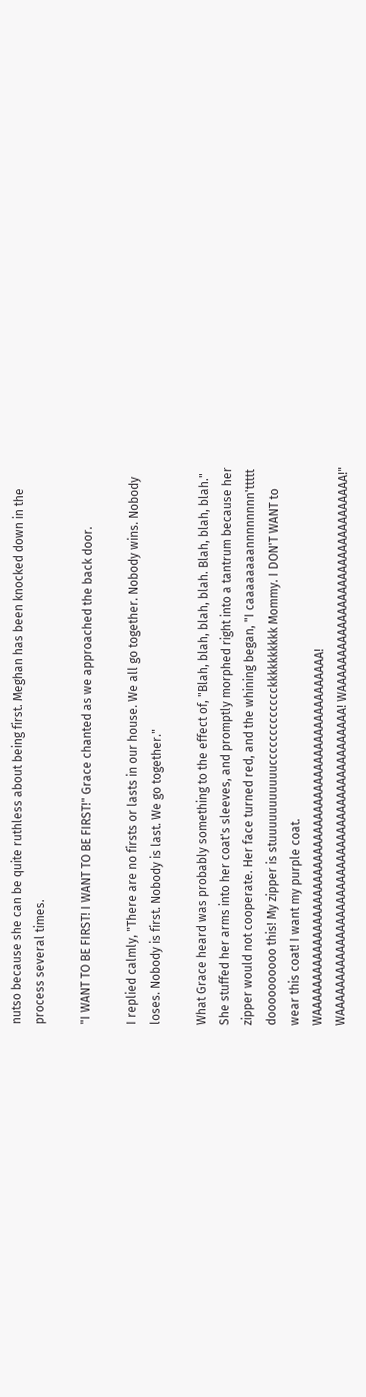nutso because she can be quite ruthless about being first. Meghan has been knocked down in the process several times.

"I WANT TO BE FIRST! I WANT TO BE FIRST!" Grace chanted as we approached the back door.

I replied calmly, "There are no firsts or lasts in our house. We all go together. Nobody wins. Nobody loses. Nobody is first. Nobody is last. We go together."

What Grace heard was probably something to the effect of, "Blah, blah, blah, blah. Blah, blah, blah." She stuffed her arms into her coat's sleeves, and promptly morphed right into a tantrum because her zipper would not cooperate. Her face turned red, and the whining began, "I caaaaaaaannnnnnnn'ttttt doooooooooo this! My zipper is stuuuuuuuuuuuccccccccccccckkkkkkkkkk Mommy. I DON'T WANT to wear this coat! I want my purple coat. WAAAAAAAAAAAAAAAAAAAAAAAAAAAAAAAAAAAAAAAAAAAAAAAAAAAA! WAAAAAAAAAAAAAAAAAAAAAAAAAAAAAAAAAAAAAAAAAAAA! WAAAAAAAAAAAAAAAAAAAAAAAAAAAAAAA!"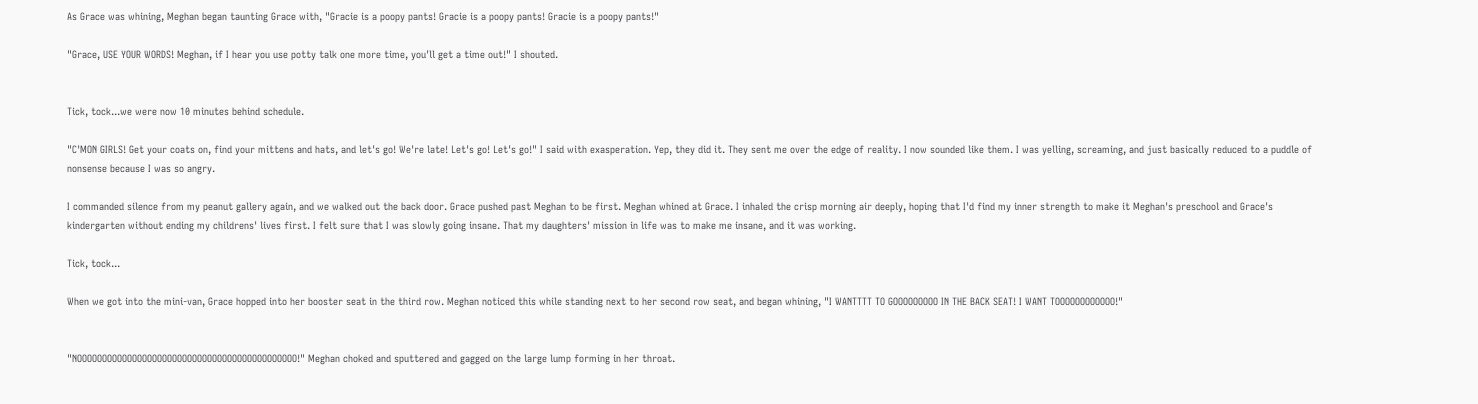As Grace was whining, Meghan began taunting Grace with, "Gracie is a poopy pants! Gracie is a poopy pants! Gracie is a poopy pants!"

"Grace, USE YOUR WORDS! Meghan, if I hear you use potty talk one more time, you'll get a time out!" I shouted.


Tick, tock...we were now 10 minutes behind schedule.

"C'MON GIRLS! Get your coats on, find your mittens and hats, and let's go! We're late! Let's go! Let's go!" I said with exasperation. Yep, they did it. They sent me over the edge of reality. I now sounded like them. I was yelling, screaming, and just basically reduced to a puddle of nonsense because I was so angry.

I commanded silence from my peanut gallery again, and we walked out the back door. Grace pushed past Meghan to be first. Meghan whined at Grace. I inhaled the crisp morning air deeply, hoping that I'd find my inner strength to make it Meghan's preschool and Grace's kindergarten without ending my childrens' lives first. I felt sure that I was slowly going insane. That my daughters' mission in life was to make me insane, and it was working.

Tick, tock...

When we got into the mini-van, Grace hopped into her booster seat in the third row. Meghan noticed this while standing next to her second row seat, and began whining, "I WANTTTT TO GOOOOOOOOO IN THE BACK SEAT! I WANT TOOOOOOOOOOOO!"


"NOOOOOOOOOOOOOOOOOOOOOOOOOOOOOOOOOOOOOOOOOOOO!" Meghan choked and sputtered and gagged on the large lump forming in her throat.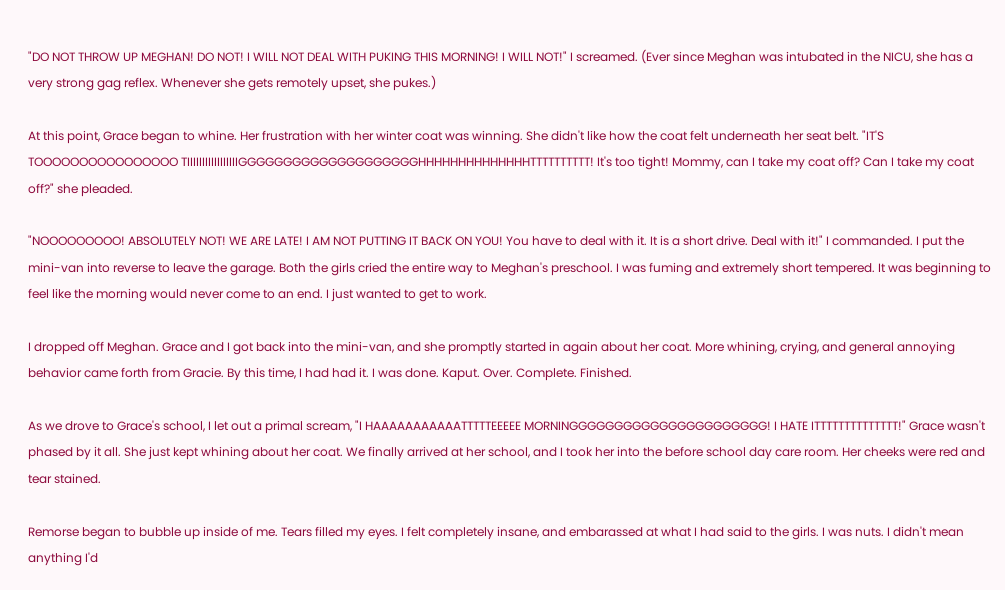"DO NOT THROW UP MEGHAN! DO NOT! I WILL NOT DEAL WITH PUKING THIS MORNING! I WILL NOT!" I screamed. (Ever since Meghan was intubated in the NICU, she has a very strong gag reflex. Whenever she gets remotely upset, she pukes.)

At this point, Grace began to whine. Her frustration with her winter coat was winning. She didn't like how the coat felt underneath her seat belt. "IT'S TOOOOOOOOOOOOOOOO TIIIIIIIIIIIIIIIIIGGGGGGGGGGGGGGGGGGGGHHHHHHHHHHHHHHTTTTTTTTTT! It's too tight! Mommy, can I take my coat off? Can I take my coat off?" she pleaded.

"NOOOOOOOOO! ABSOLUTELY NOT! WE ARE LATE! I AM NOT PUTTING IT BACK ON YOU! You have to deal with it. It is a short drive. Deal with it!" I commanded. I put the mini-van into reverse to leave the garage. Both the girls cried the entire way to Meghan's preschool. I was fuming and extremely short tempered. It was beginning to feel like the morning would never come to an end. I just wanted to get to work.

I dropped off Meghan. Grace and I got back into the mini-van, and she promptly started in again about her coat. More whining, crying, and general annoying behavior came forth from Gracie. By this time, I had had it. I was done. Kaput. Over. Complete. Finished.

As we drove to Grace's school, I let out a primal scream, "I HAAAAAAAAAAATTTTTEEEEE MORNINGGGGGGGGGGGGGGGGGGGGGG! I HATE ITTTTTTTTTTTTTT!" Grace wasn't phased by it all. She just kept whining about her coat. We finally arrived at her school, and I took her into the before school day care room. Her cheeks were red and tear stained.

Remorse began to bubble up inside of me. Tears filled my eyes. I felt completely insane, and embarassed at what I had said to the girls. I was nuts. I didn't mean anything I'd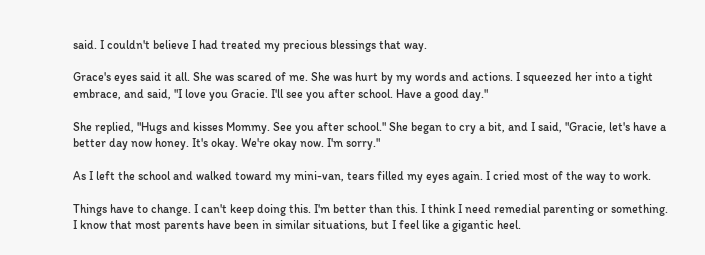said. I couldn't believe I had treated my precious blessings that way.

Grace's eyes said it all. She was scared of me. She was hurt by my words and actions. I squeezed her into a tight embrace, and said, "I love you Gracie. I'll see you after school. Have a good day."

She replied, "Hugs and kisses Mommy. See you after school." She began to cry a bit, and I said, "Gracie, let's have a better day now honey. It's okay. We're okay now. I'm sorry."

As I left the school and walked toward my mini-van, tears filled my eyes again. I cried most of the way to work.

Things have to change. I can't keep doing this. I'm better than this. I think I need remedial parenting or something. I know that most parents have been in similar situations, but I feel like a gigantic heel.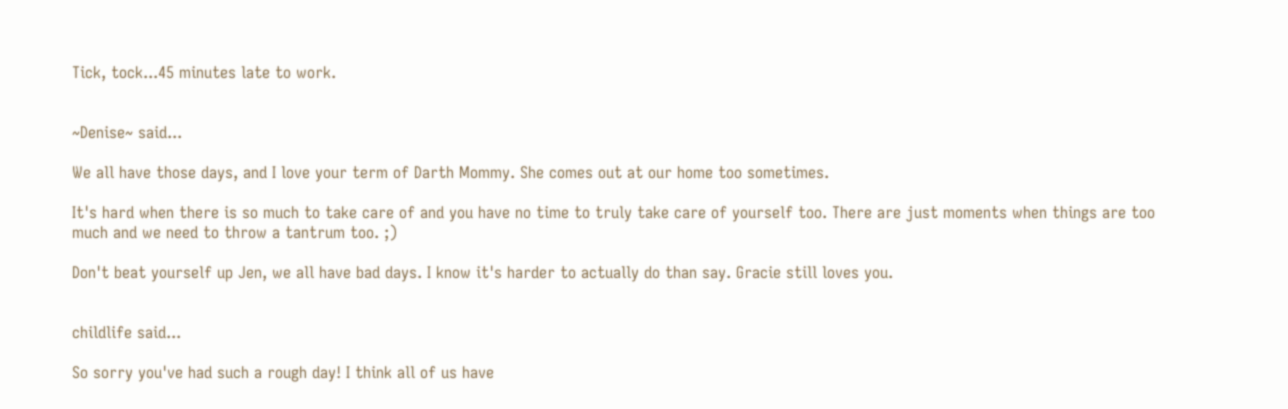Tick, tock...45 minutes late to work.


~Denise~ said...

We all have those days, and I love your term of Darth Mommy. She comes out at our home too sometimes.

It's hard when there is so much to take care of and you have no time to truly take care of yourself too. There are just moments when things are too much and we need to throw a tantrum too. ;)

Don't beat yourself up Jen, we all have bad days. I know it's harder to actually do than say. Gracie still loves you.


childlife said...

So sorry you've had such a rough day! I think all of us have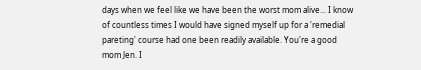days when we feel like we have been the worst mom alive... I know of countless times I would have signed myself up for a 'remedial pareting' course had one been readily available. You're a good mom Jen. I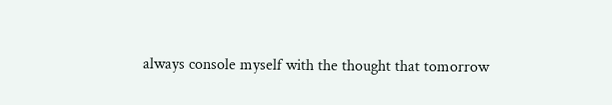always console myself with the thought that tomorrow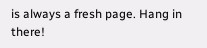is always a fresh page. Hang in there!